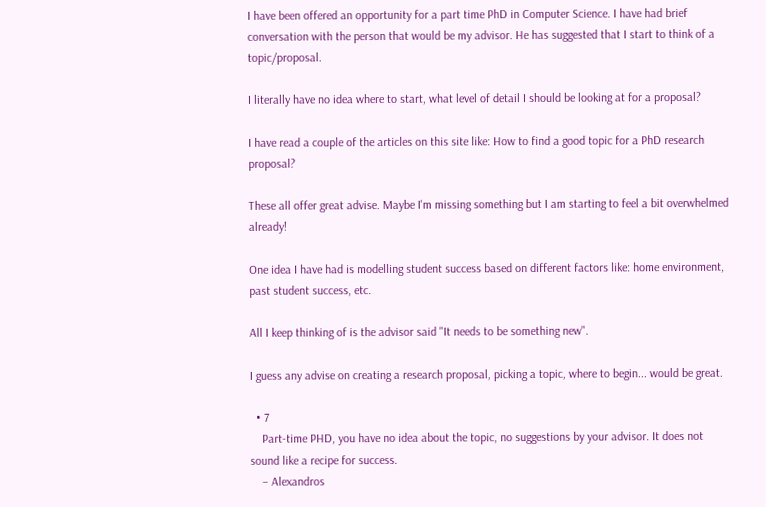I have been offered an opportunity for a part time PhD in Computer Science. I have had brief conversation with the person that would be my advisor. He has suggested that I start to think of a topic/proposal.

I literally have no idea where to start, what level of detail I should be looking at for a proposal?

I have read a couple of the articles on this site like: How to find a good topic for a PhD research proposal?

These all offer great advise. Maybe I'm missing something but I am starting to feel a bit overwhelmed already!

One idea I have had is modelling student success based on different factors like: home environment, past student success, etc.

All I keep thinking of is the advisor said "It needs to be something new".

I guess any advise on creating a research proposal, picking a topic, where to begin... would be great.

  • 7
    Part-time PHD, you have no idea about the topic, no suggestions by your advisor. It does not sound like a recipe for success.
    – Alexandros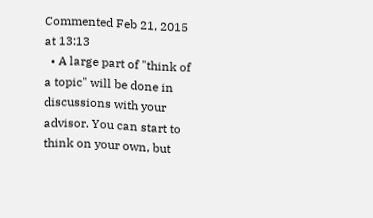Commented Feb 21, 2015 at 13:13
  • A large part of "think of a topic" will be done in discussions with your advisor. You can start to think on your own, but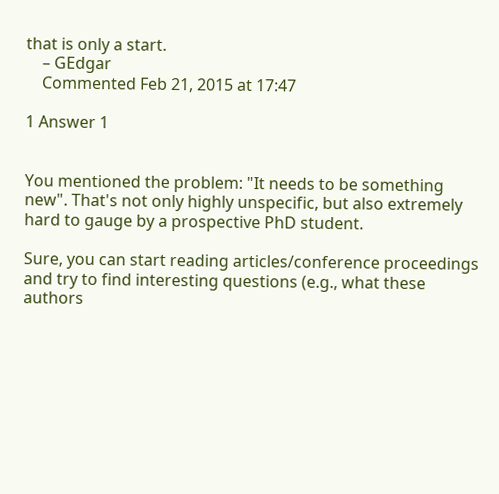that is only a start.
    – GEdgar
    Commented Feb 21, 2015 at 17:47

1 Answer 1


You mentioned the problem: "It needs to be something new". That's not only highly unspecific, but also extremely hard to gauge by a prospective PhD student.

Sure, you can start reading articles/conference proceedings and try to find interesting questions (e.g., what these authors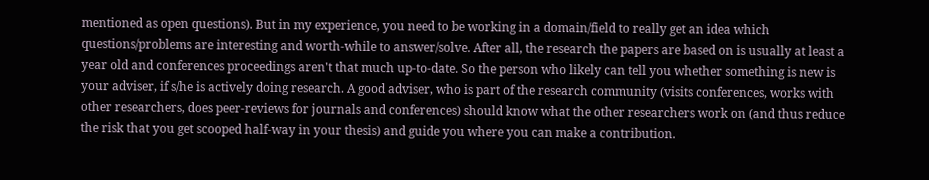mentioned as open questions). But in my experience, you need to be working in a domain/field to really get an idea which questions/problems are interesting and worth-while to answer/solve. After all, the research the papers are based on is usually at least a year old and conferences proceedings aren't that much up-to-date. So the person who likely can tell you whether something is new is your adviser, if s/he is actively doing research. A good adviser, who is part of the research community (visits conferences, works with other researchers, does peer-reviews for journals and conferences) should know what the other researchers work on (and thus reduce the risk that you get scooped half-way in your thesis) and guide you where you can make a contribution.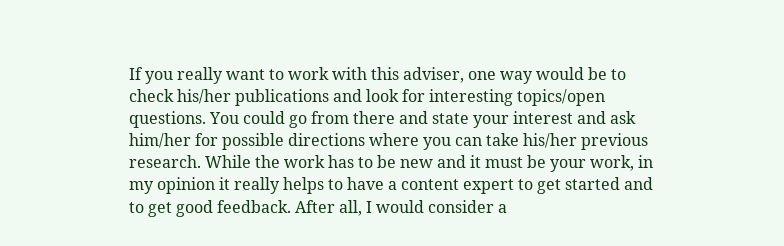If you really want to work with this adviser, one way would be to check his/her publications and look for interesting topics/open questions. You could go from there and state your interest and ask him/her for possible directions where you can take his/her previous research. While the work has to be new and it must be your work, in my opinion it really helps to have a content expert to get started and to get good feedback. After all, I would consider a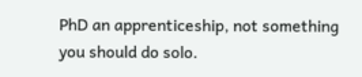PhD an apprenticeship, not something you should do solo.